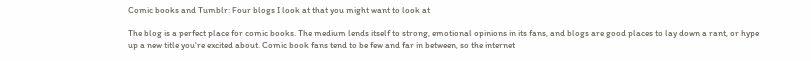Comic books and Tumblr: Four blogs I look at that you might want to look at

The blog is a perfect place for comic books. The medium lends itself to strong, emotional opinions in its fans, and blogs are good places to lay down a rant, or hype up a new title you're excited about. Comic book fans tend to be few and far in between, so the internet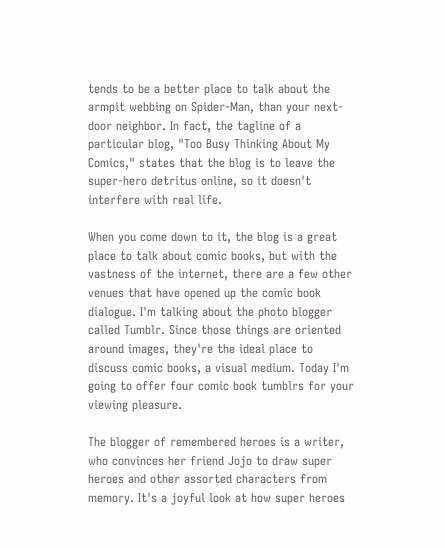tends to be a better place to talk about the armpit webbing on Spider-Man, than your next-door neighbor. In fact, the tagline of a particular blog, "Too Busy Thinking About My Comics," states that the blog is to leave the super-hero detritus online, so it doesn't interfere with real life.

When you come down to it, the blog is a great place to talk about comic books, but with the vastness of the internet, there are a few other venues that have opened up the comic book dialogue. I'm talking about the photo blogger called Tumblr. Since those things are oriented around images, they're the ideal place to discuss comic books, a visual medium. Today I'm going to offer four comic book tumblrs for your viewing pleasure.

The blogger of remembered heroes is a writer, who convinces her friend Jojo to draw super heroes and other assorted characters from memory. It's a joyful look at how super heroes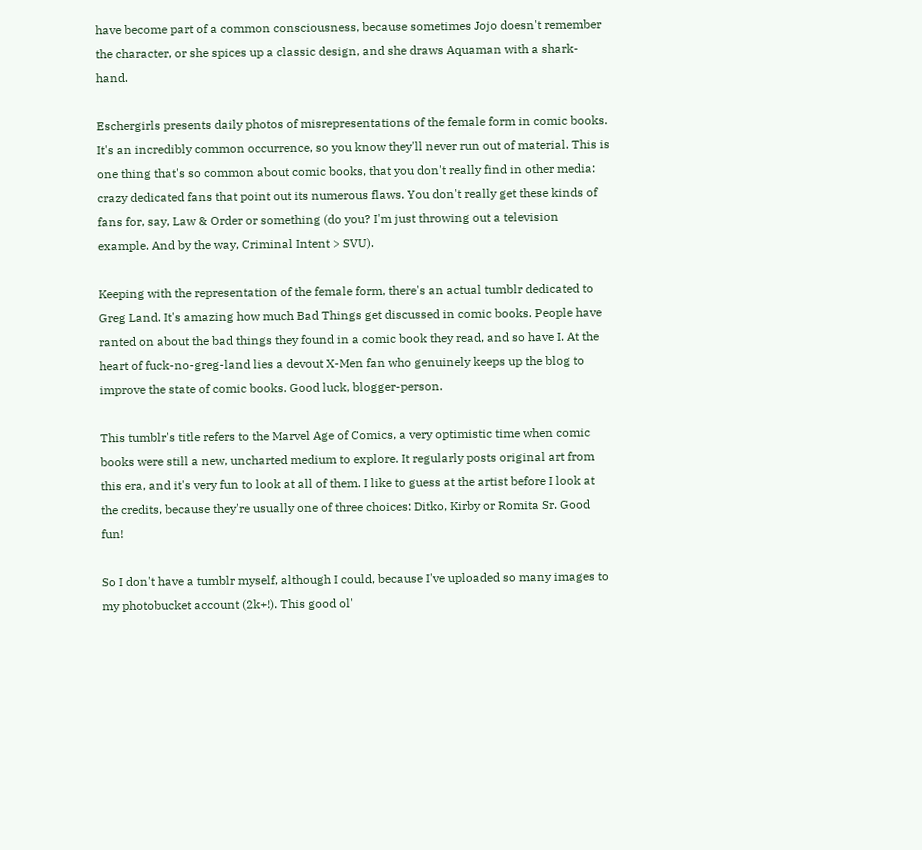have become part of a common consciousness, because sometimes Jojo doesn't remember the character, or she spices up a classic design, and she draws Aquaman with a shark-hand.

Eschergirls presents daily photos of misrepresentations of the female form in comic books. It's an incredibly common occurrence, so you know they'll never run out of material. This is one thing that's so common about comic books, that you don't really find in other media: crazy dedicated fans that point out its numerous flaws. You don't really get these kinds of fans for, say, Law & Order or something (do you? I'm just throwing out a television example. And by the way, Criminal Intent > SVU).

Keeping with the representation of the female form, there's an actual tumblr dedicated to Greg Land. It's amazing how much Bad Things get discussed in comic books. People have ranted on about the bad things they found in a comic book they read, and so have I. At the heart of fuck-no-greg-land lies a devout X-Men fan who genuinely keeps up the blog to improve the state of comic books. Good luck, blogger-person.

This tumblr's title refers to the Marvel Age of Comics, a very optimistic time when comic books were still a new, uncharted medium to explore. It regularly posts original art from this era, and it's very fun to look at all of them. I like to guess at the artist before I look at the credits, because they're usually one of three choices: Ditko, Kirby or Romita Sr. Good fun!

So I don't have a tumblr myself, although I could, because I've uploaded so many images to my photobucket account (2k+!). This good ol'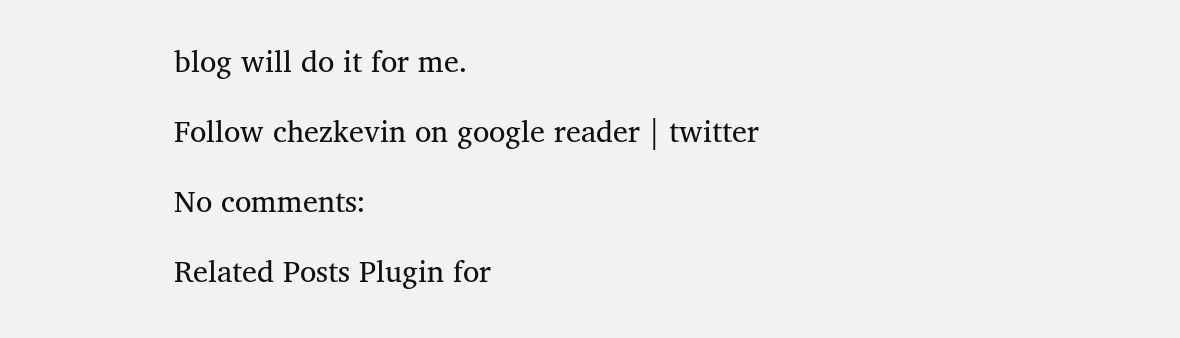blog will do it for me.

Follow chezkevin on google reader | twitter

No comments:

Related Posts Plugin for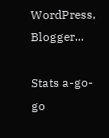WordPress, Blogger...

Stats a-go-go